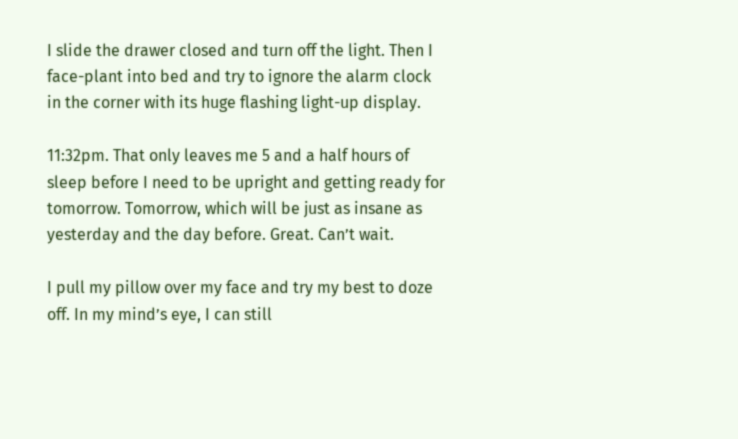I slide the drawer closed and turn off the light. Then I face-plant into bed and try to ignore the alarm clock in the corner with its huge flashing light-up display.

11:32pm. That only leaves me 5 and a half hours of sleep before I need to be upright and getting ready for tomorrow. Tomorrow, which will be just as insane as yesterday and the day before. Great. Can’t wait.

I pull my pillow over my face and try my best to doze off. In my mind’s eye, I can still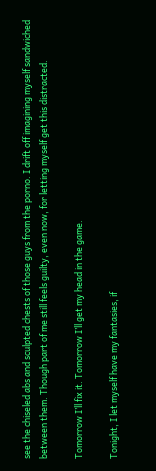see the chiseled abs and sculpted chests of those guys from the porno. I drift off imagining myself sandwiched between them. Though part of me still feels guilty, even now, for letting myself get this distracted.

Tomorrow I’ll fix it. Tomorrow I’ll get my head in the game.

Tonight, I let myself have my fantasies, if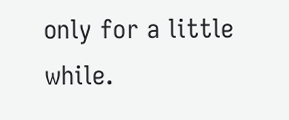only for a little while.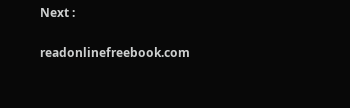Next :

readonlinefreebook.com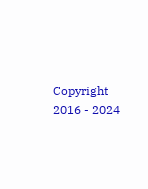Copyright 2016 - 2024